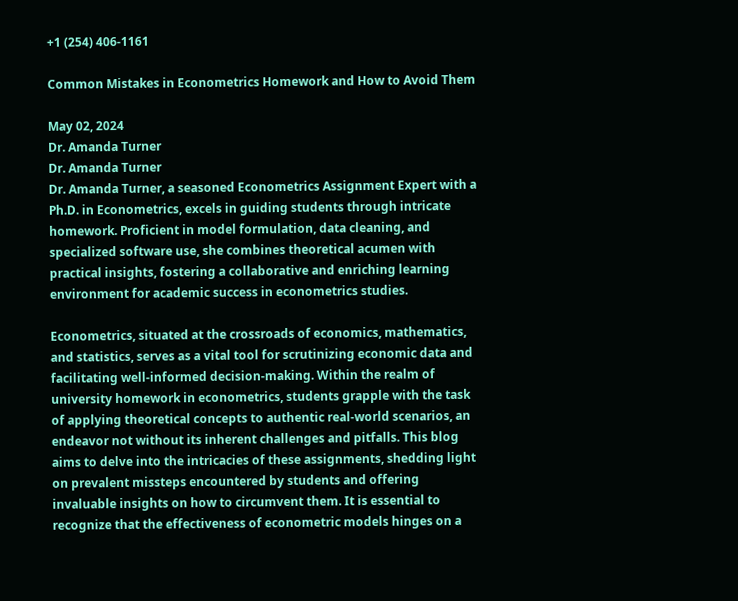+1 (254) 406-1161

Common Mistakes in Econometrics Homework and How to Avoid Them

May 02, 2024
Dr. Amanda Turner
Dr. Amanda Turner
Dr. Amanda Turner, a seasoned Econometrics Assignment Expert with a Ph.D. in Econometrics, excels in guiding students through intricate homework. Proficient in model formulation, data cleaning, and specialized software use, she combines theoretical acumen with practical insights, fostering a collaborative and enriching learning environment for academic success in econometrics studies.

Econometrics, situated at the crossroads of economics, mathematics, and statistics, serves as a vital tool for scrutinizing economic data and facilitating well-informed decision-making. Within the realm of university homework in econometrics, students grapple with the task of applying theoretical concepts to authentic real-world scenarios, an endeavor not without its inherent challenges and pitfalls. This blog aims to delve into the intricacies of these assignments, shedding light on prevalent missteps encountered by students and offering invaluable insights on how to circumvent them. It is essential to recognize that the effectiveness of econometric models hinges on a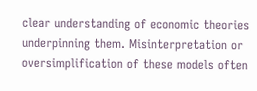clear understanding of economic theories underpinning them. Misinterpretation or oversimplification of these models often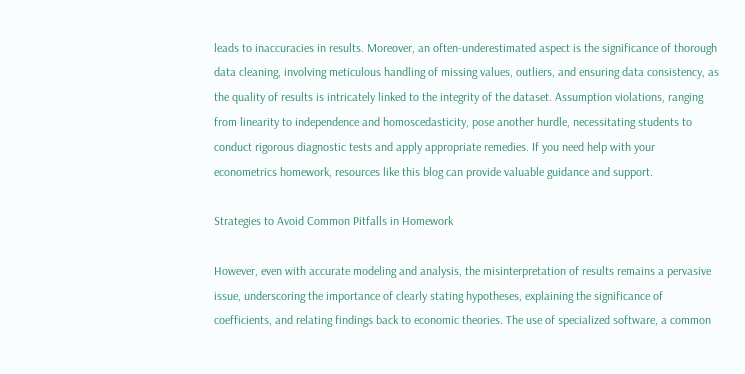leads to inaccuracies in results. Moreover, an often-underestimated aspect is the significance of thorough data cleaning, involving meticulous handling of missing values, outliers, and ensuring data consistency, as the quality of results is intricately linked to the integrity of the dataset. Assumption violations, ranging from linearity to independence and homoscedasticity, pose another hurdle, necessitating students to conduct rigorous diagnostic tests and apply appropriate remedies. If you need help with your econometrics homework, resources like this blog can provide valuable guidance and support.

Strategies to Avoid Common Pitfalls in Homework

However, even with accurate modeling and analysis, the misinterpretation of results remains a pervasive issue, underscoring the importance of clearly stating hypotheses, explaining the significance of coefficients, and relating findings back to economic theories. The use of specialized software, a common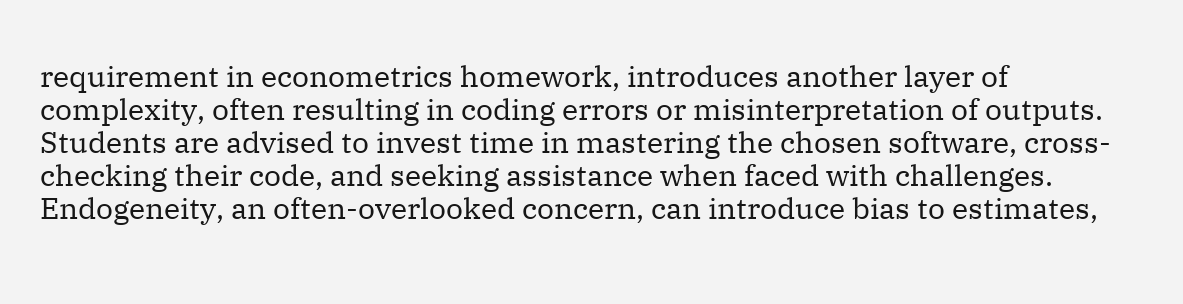requirement in econometrics homework, introduces another layer of complexity, often resulting in coding errors or misinterpretation of outputs. Students are advised to invest time in mastering the chosen software, cross-checking their code, and seeking assistance when faced with challenges. Endogeneity, an often-overlooked concern, can introduce bias to estimates,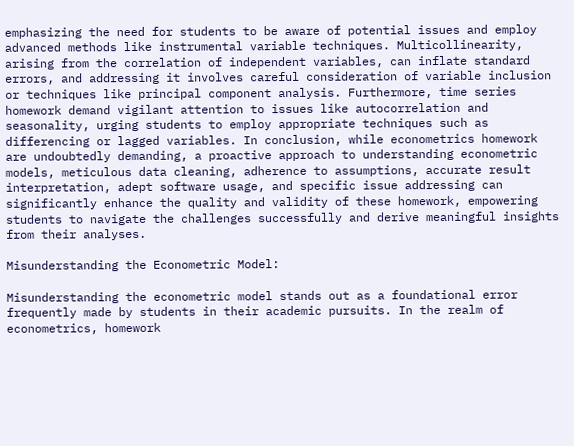emphasizing the need for students to be aware of potential issues and employ advanced methods like instrumental variable techniques. Multicollinearity, arising from the correlation of independent variables, can inflate standard errors, and addressing it involves careful consideration of variable inclusion or techniques like principal component analysis. Furthermore, time series homework demand vigilant attention to issues like autocorrelation and seasonality, urging students to employ appropriate techniques such as differencing or lagged variables. In conclusion, while econometrics homework are undoubtedly demanding, a proactive approach to understanding econometric models, meticulous data cleaning, adherence to assumptions, accurate result interpretation, adept software usage, and specific issue addressing can significantly enhance the quality and validity of these homework, empowering students to navigate the challenges successfully and derive meaningful insights from their analyses.

Misunderstanding the Econometric Model:

Misunderstanding the econometric model stands out as a foundational error frequently made by students in their academic pursuits. In the realm of econometrics, homework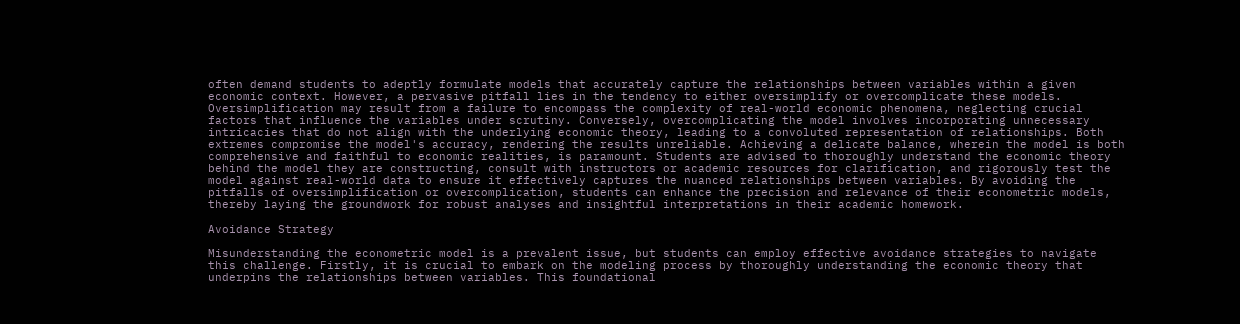often demand students to adeptly formulate models that accurately capture the relationships between variables within a given economic context. However, a pervasive pitfall lies in the tendency to either oversimplify or overcomplicate these models. Oversimplification may result from a failure to encompass the complexity of real-world economic phenomena, neglecting crucial factors that influence the variables under scrutiny. Conversely, overcomplicating the model involves incorporating unnecessary intricacies that do not align with the underlying economic theory, leading to a convoluted representation of relationships. Both extremes compromise the model's accuracy, rendering the results unreliable. Achieving a delicate balance, wherein the model is both comprehensive and faithful to economic realities, is paramount. Students are advised to thoroughly understand the economic theory behind the model they are constructing, consult with instructors or academic resources for clarification, and rigorously test the model against real-world data to ensure it effectively captures the nuanced relationships between variables. By avoiding the pitfalls of oversimplification or overcomplication, students can enhance the precision and relevance of their econometric models, thereby laying the groundwork for robust analyses and insightful interpretations in their academic homework.

Avoidance Strategy

Misunderstanding the econometric model is a prevalent issue, but students can employ effective avoidance strategies to navigate this challenge. Firstly, it is crucial to embark on the modeling process by thoroughly understanding the economic theory that underpins the relationships between variables. This foundational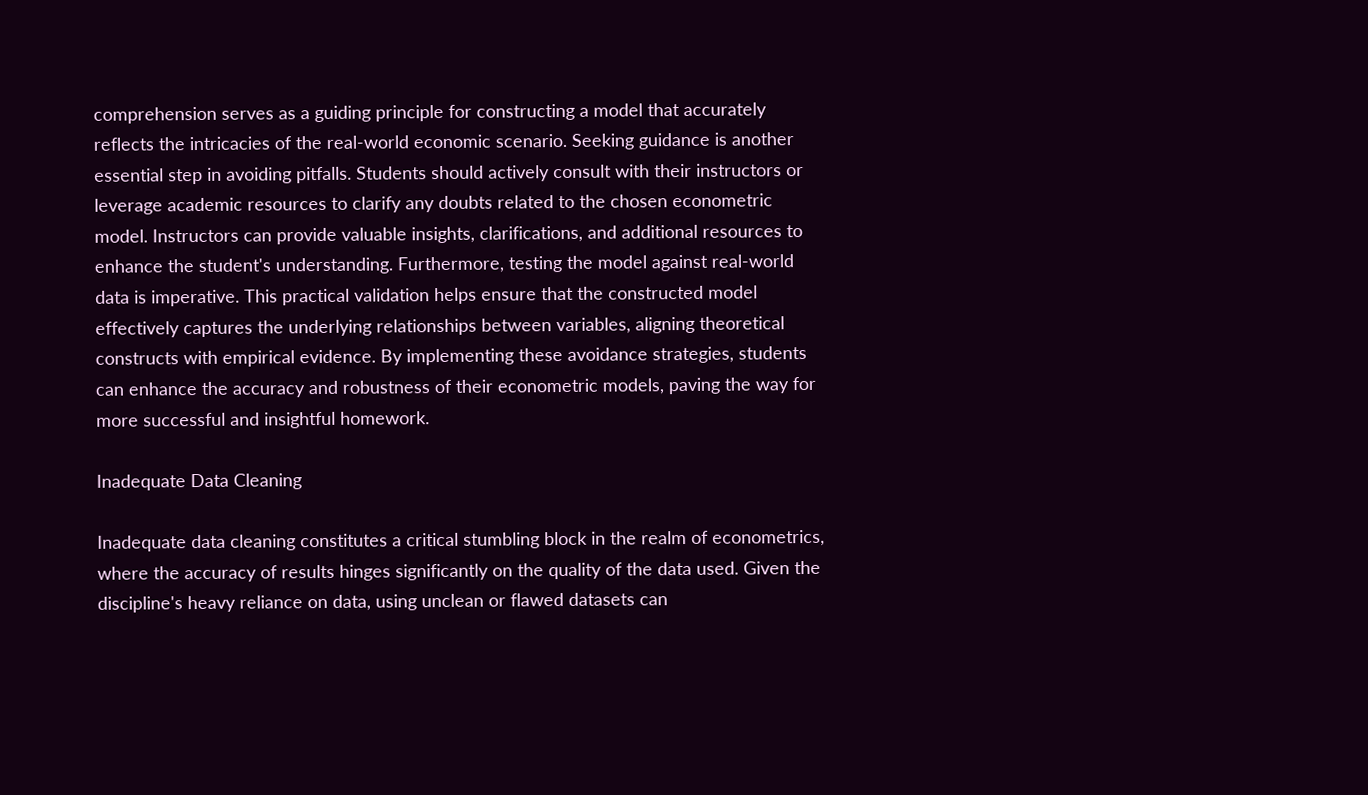comprehension serves as a guiding principle for constructing a model that accurately reflects the intricacies of the real-world economic scenario. Seeking guidance is another essential step in avoiding pitfalls. Students should actively consult with their instructors or leverage academic resources to clarify any doubts related to the chosen econometric model. Instructors can provide valuable insights, clarifications, and additional resources to enhance the student's understanding. Furthermore, testing the model against real-world data is imperative. This practical validation helps ensure that the constructed model effectively captures the underlying relationships between variables, aligning theoretical constructs with empirical evidence. By implementing these avoidance strategies, students can enhance the accuracy and robustness of their econometric models, paving the way for more successful and insightful homework.

Inadequate Data Cleaning

Inadequate data cleaning constitutes a critical stumbling block in the realm of econometrics, where the accuracy of results hinges significantly on the quality of the data used. Given the discipline's heavy reliance on data, using unclean or flawed datasets can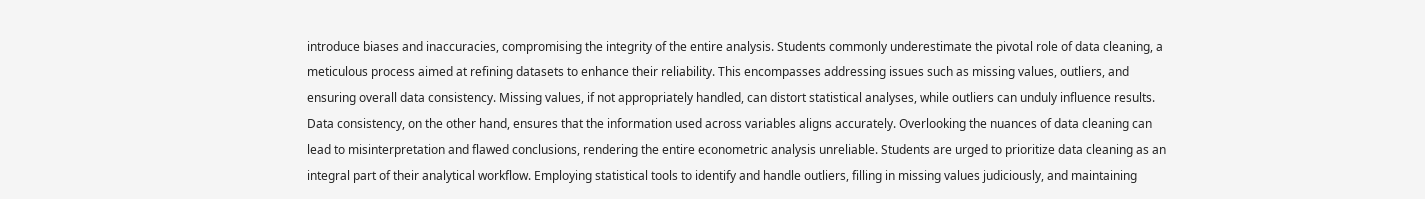introduce biases and inaccuracies, compromising the integrity of the entire analysis. Students commonly underestimate the pivotal role of data cleaning, a meticulous process aimed at refining datasets to enhance their reliability. This encompasses addressing issues such as missing values, outliers, and ensuring overall data consistency. Missing values, if not appropriately handled, can distort statistical analyses, while outliers can unduly influence results. Data consistency, on the other hand, ensures that the information used across variables aligns accurately. Overlooking the nuances of data cleaning can lead to misinterpretation and flawed conclusions, rendering the entire econometric analysis unreliable. Students are urged to prioritize data cleaning as an integral part of their analytical workflow. Employing statistical tools to identify and handle outliers, filling in missing values judiciously, and maintaining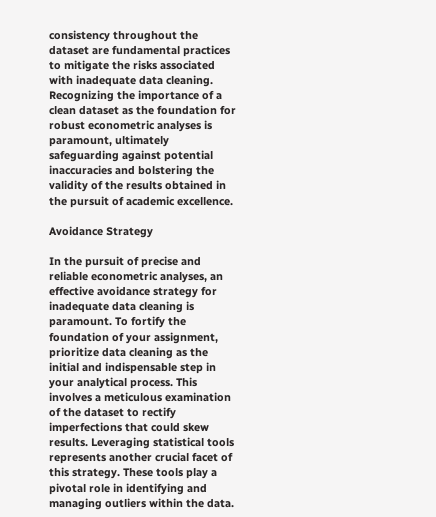consistency throughout the dataset are fundamental practices to mitigate the risks associated with inadequate data cleaning. Recognizing the importance of a clean dataset as the foundation for robust econometric analyses is paramount, ultimately safeguarding against potential inaccuracies and bolstering the validity of the results obtained in the pursuit of academic excellence.

Avoidance Strategy

In the pursuit of precise and reliable econometric analyses, an effective avoidance strategy for inadequate data cleaning is paramount. To fortify the foundation of your assignment, prioritize data cleaning as the initial and indispensable step in your analytical process. This involves a meticulous examination of the dataset to rectify imperfections that could skew results. Leveraging statistical tools represents another crucial facet of this strategy. These tools play a pivotal role in identifying and managing outliers within the data.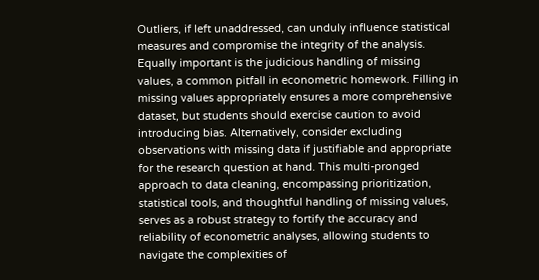Outliers, if left unaddressed, can unduly influence statistical measures and compromise the integrity of the analysis. Equally important is the judicious handling of missing values, a common pitfall in econometric homework. Filling in missing values appropriately ensures a more comprehensive dataset, but students should exercise caution to avoid introducing bias. Alternatively, consider excluding observations with missing data if justifiable and appropriate for the research question at hand. This multi-pronged approach to data cleaning, encompassing prioritization, statistical tools, and thoughtful handling of missing values, serves as a robust strategy to fortify the accuracy and reliability of econometric analyses, allowing students to navigate the complexities of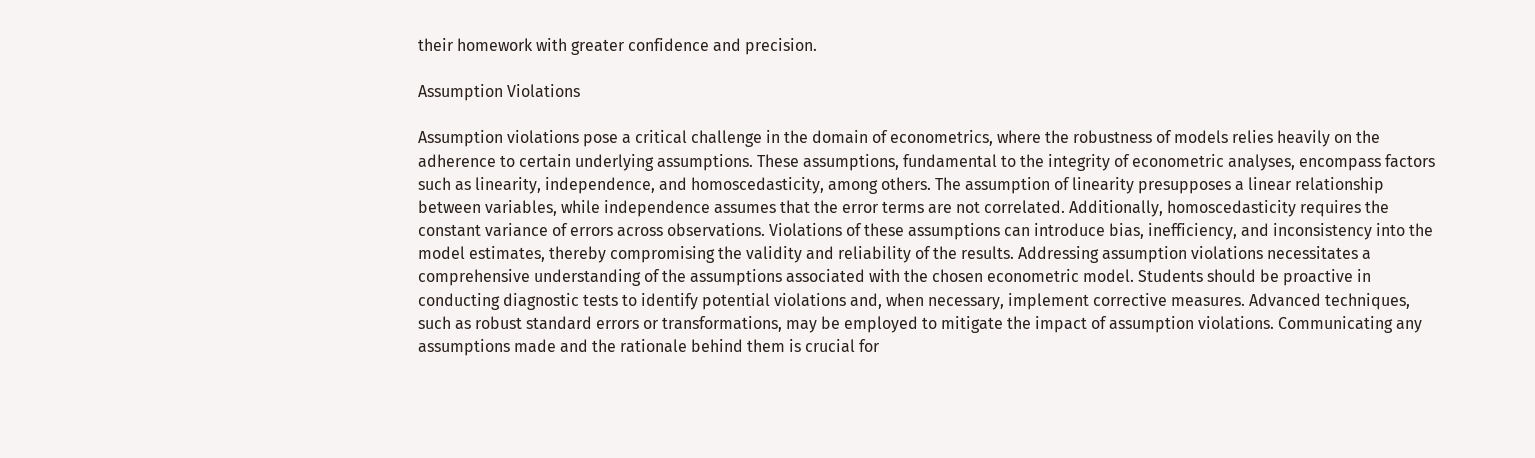their homework with greater confidence and precision.

Assumption Violations

Assumption violations pose a critical challenge in the domain of econometrics, where the robustness of models relies heavily on the adherence to certain underlying assumptions. These assumptions, fundamental to the integrity of econometric analyses, encompass factors such as linearity, independence, and homoscedasticity, among others. The assumption of linearity presupposes a linear relationship between variables, while independence assumes that the error terms are not correlated. Additionally, homoscedasticity requires the constant variance of errors across observations. Violations of these assumptions can introduce bias, inefficiency, and inconsistency into the model estimates, thereby compromising the validity and reliability of the results. Addressing assumption violations necessitates a comprehensive understanding of the assumptions associated with the chosen econometric model. Students should be proactive in conducting diagnostic tests to identify potential violations and, when necessary, implement corrective measures. Advanced techniques, such as robust standard errors or transformations, may be employed to mitigate the impact of assumption violations. Communicating any assumptions made and the rationale behind them is crucial for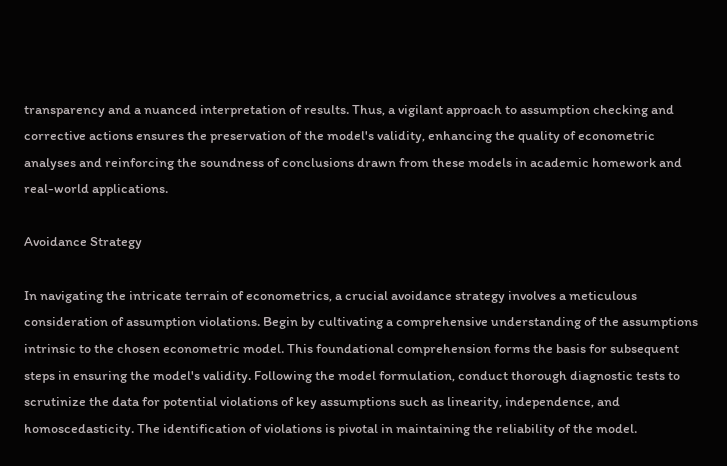transparency and a nuanced interpretation of results. Thus, a vigilant approach to assumption checking and corrective actions ensures the preservation of the model's validity, enhancing the quality of econometric analyses and reinforcing the soundness of conclusions drawn from these models in academic homework and real-world applications.

Avoidance Strategy

In navigating the intricate terrain of econometrics, a crucial avoidance strategy involves a meticulous consideration of assumption violations. Begin by cultivating a comprehensive understanding of the assumptions intrinsic to the chosen econometric model. This foundational comprehension forms the basis for subsequent steps in ensuring the model's validity. Following the model formulation, conduct thorough diagnostic tests to scrutinize the data for potential violations of key assumptions such as linearity, independence, and homoscedasticity. The identification of violations is pivotal in maintaining the reliability of the model.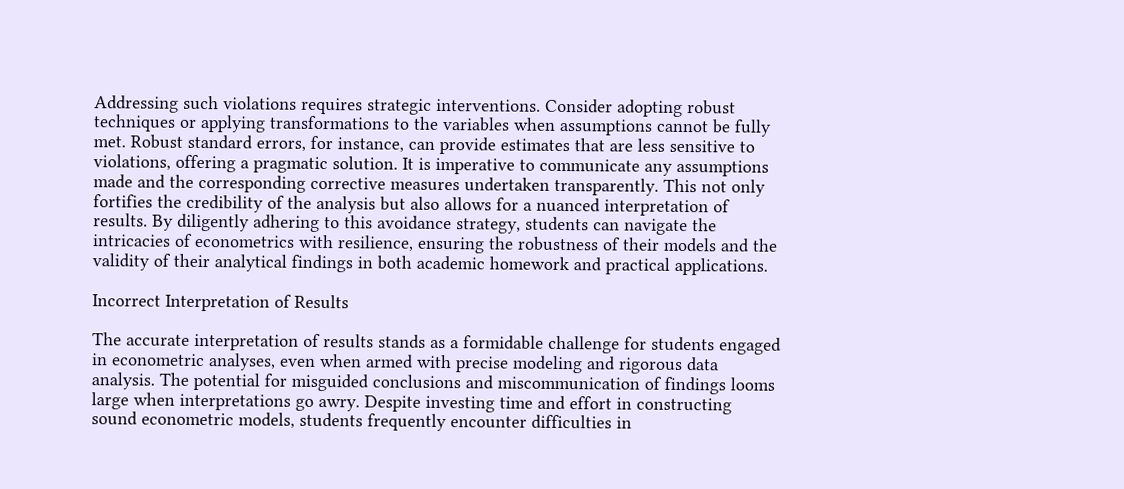Addressing such violations requires strategic interventions. Consider adopting robust techniques or applying transformations to the variables when assumptions cannot be fully met. Robust standard errors, for instance, can provide estimates that are less sensitive to violations, offering a pragmatic solution. It is imperative to communicate any assumptions made and the corresponding corrective measures undertaken transparently. This not only fortifies the credibility of the analysis but also allows for a nuanced interpretation of results. By diligently adhering to this avoidance strategy, students can navigate the intricacies of econometrics with resilience, ensuring the robustness of their models and the validity of their analytical findings in both academic homework and practical applications.

Incorrect Interpretation of Results

The accurate interpretation of results stands as a formidable challenge for students engaged in econometric analyses, even when armed with precise modeling and rigorous data analysis. The potential for misguided conclusions and miscommunication of findings looms large when interpretations go awry. Despite investing time and effort in constructing sound econometric models, students frequently encounter difficulties in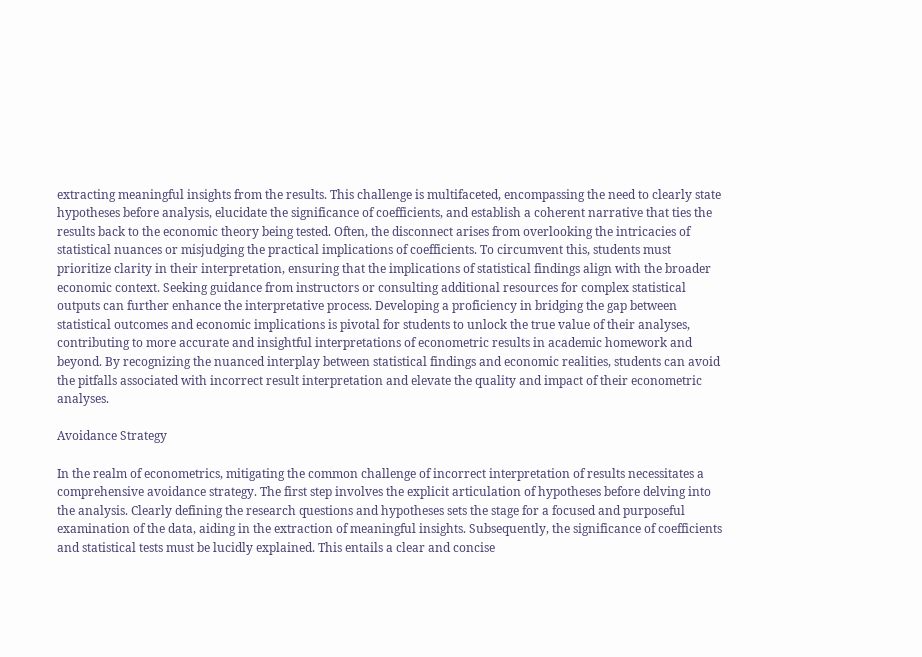extracting meaningful insights from the results. This challenge is multifaceted, encompassing the need to clearly state hypotheses before analysis, elucidate the significance of coefficients, and establish a coherent narrative that ties the results back to the economic theory being tested. Often, the disconnect arises from overlooking the intricacies of statistical nuances or misjudging the practical implications of coefficients. To circumvent this, students must prioritize clarity in their interpretation, ensuring that the implications of statistical findings align with the broader economic context. Seeking guidance from instructors or consulting additional resources for complex statistical outputs can further enhance the interpretative process. Developing a proficiency in bridging the gap between statistical outcomes and economic implications is pivotal for students to unlock the true value of their analyses, contributing to more accurate and insightful interpretations of econometric results in academic homework and beyond. By recognizing the nuanced interplay between statistical findings and economic realities, students can avoid the pitfalls associated with incorrect result interpretation and elevate the quality and impact of their econometric analyses.

Avoidance Strategy

In the realm of econometrics, mitigating the common challenge of incorrect interpretation of results necessitates a comprehensive avoidance strategy. The first step involves the explicit articulation of hypotheses before delving into the analysis. Clearly defining the research questions and hypotheses sets the stage for a focused and purposeful examination of the data, aiding in the extraction of meaningful insights. Subsequently, the significance of coefficients and statistical tests must be lucidly explained. This entails a clear and concise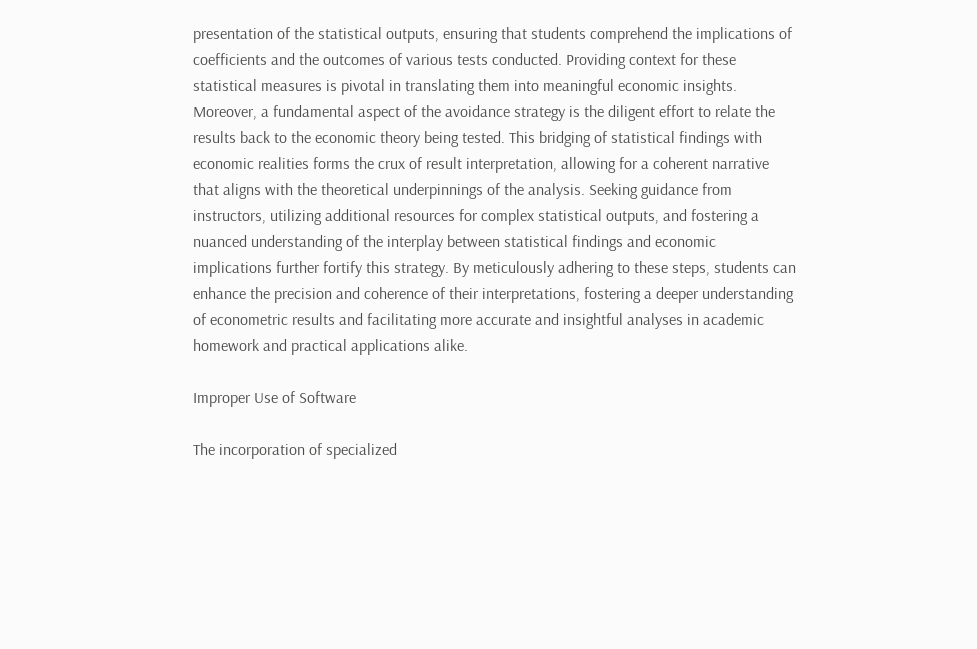presentation of the statistical outputs, ensuring that students comprehend the implications of coefficients and the outcomes of various tests conducted. Providing context for these statistical measures is pivotal in translating them into meaningful economic insights. Moreover, a fundamental aspect of the avoidance strategy is the diligent effort to relate the results back to the economic theory being tested. This bridging of statistical findings with economic realities forms the crux of result interpretation, allowing for a coherent narrative that aligns with the theoretical underpinnings of the analysis. Seeking guidance from instructors, utilizing additional resources for complex statistical outputs, and fostering a nuanced understanding of the interplay between statistical findings and economic implications further fortify this strategy. By meticulously adhering to these steps, students can enhance the precision and coherence of their interpretations, fostering a deeper understanding of econometric results and facilitating more accurate and insightful analyses in academic homework and practical applications alike.

Improper Use of Software

The incorporation of specialized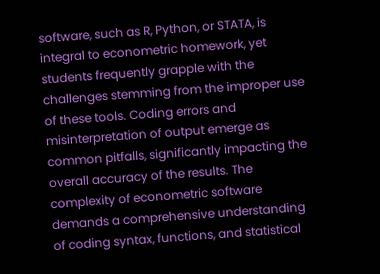software, such as R, Python, or STATA, is integral to econometric homework, yet students frequently grapple with the challenges stemming from the improper use of these tools. Coding errors and misinterpretation of output emerge as common pitfalls, significantly impacting the overall accuracy of the results. The complexity of econometric software demands a comprehensive understanding of coding syntax, functions, and statistical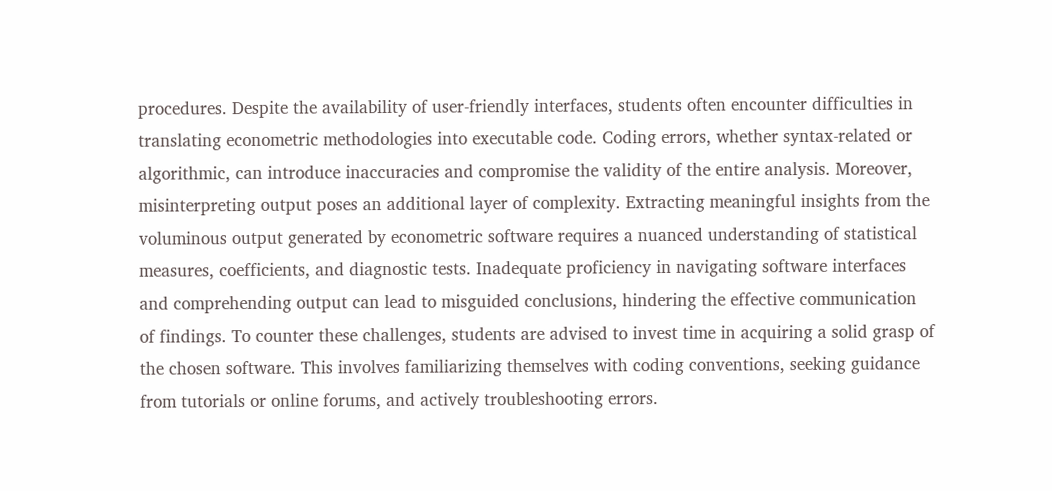procedures. Despite the availability of user-friendly interfaces, students often encounter difficulties in translating econometric methodologies into executable code. Coding errors, whether syntax-related or algorithmic, can introduce inaccuracies and compromise the validity of the entire analysis. Moreover, misinterpreting output poses an additional layer of complexity. Extracting meaningful insights from the voluminous output generated by econometric software requires a nuanced understanding of statistical measures, coefficients, and diagnostic tests. Inadequate proficiency in navigating software interfaces and comprehending output can lead to misguided conclusions, hindering the effective communication of findings. To counter these challenges, students are advised to invest time in acquiring a solid grasp of the chosen software. This involves familiarizing themselves with coding conventions, seeking guidance from tutorials or online forums, and actively troubleshooting errors.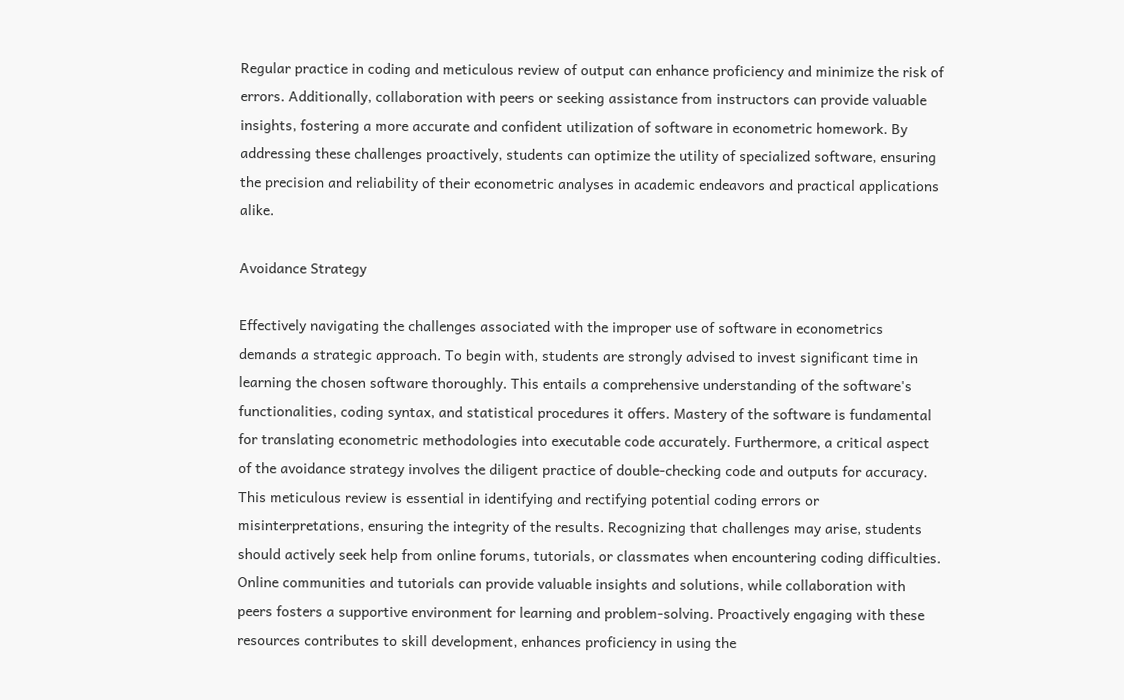Regular practice in coding and meticulous review of output can enhance proficiency and minimize the risk of errors. Additionally, collaboration with peers or seeking assistance from instructors can provide valuable insights, fostering a more accurate and confident utilization of software in econometric homework. By addressing these challenges proactively, students can optimize the utility of specialized software, ensuring the precision and reliability of their econometric analyses in academic endeavors and practical applications alike.

Avoidance Strategy

Effectively navigating the challenges associated with the improper use of software in econometrics demands a strategic approach. To begin with, students are strongly advised to invest significant time in learning the chosen software thoroughly. This entails a comprehensive understanding of the software's functionalities, coding syntax, and statistical procedures it offers. Mastery of the software is fundamental for translating econometric methodologies into executable code accurately. Furthermore, a critical aspect of the avoidance strategy involves the diligent practice of double-checking code and outputs for accuracy. This meticulous review is essential in identifying and rectifying potential coding errors or misinterpretations, ensuring the integrity of the results. Recognizing that challenges may arise, students should actively seek help from online forums, tutorials, or classmates when encountering coding difficulties. Online communities and tutorials can provide valuable insights and solutions, while collaboration with peers fosters a supportive environment for learning and problem-solving. Proactively engaging with these resources contributes to skill development, enhances proficiency in using the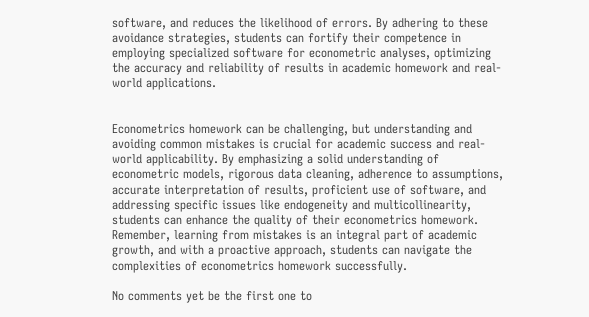software, and reduces the likelihood of errors. By adhering to these avoidance strategies, students can fortify their competence in employing specialized software for econometric analyses, optimizing the accuracy and reliability of results in academic homework and real-world applications.


Econometrics homework can be challenging, but understanding and avoiding common mistakes is crucial for academic success and real-world applicability. By emphasizing a solid understanding of econometric models, rigorous data cleaning, adherence to assumptions, accurate interpretation of results, proficient use of software, and addressing specific issues like endogeneity and multicollinearity, students can enhance the quality of their econometrics homework. Remember, learning from mistakes is an integral part of academic growth, and with a proactive approach, students can navigate the complexities of econometrics homework successfully.

No comments yet be the first one to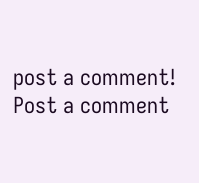post a comment!
Post a comment